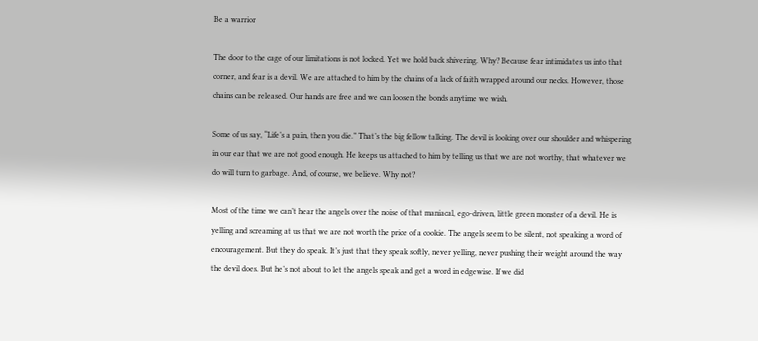Be a warrior

The door to the cage of our limitations is not locked. Yet we hold back shivering. Why? Because fear intimidates us into that corner, and fear is a devil. We are attached to him by the chains of a lack of faith wrapped around our necks. However, those chains can be released. Our hands are free and we can loosen the bonds anytime we wish.

Some of us say, “Life’s a pain, then you die.” That’s the big fellow talking. The devil is looking over our shoulder and whispering in our ear that we are not good enough. He keeps us attached to him by telling us that we are not worthy, that whatever we do will turn to garbage. And, of course, we believe. Why not?

Most of the time we can’t hear the angels over the noise of that maniacal, ego-driven, little green monster of a devil. He is yelling and screaming at us that we are not worth the price of a cookie. The angels seem to be silent, not speaking a word of encouragement. But they do speak. It’s just that they speak softly, never yelling, never pushing their weight around the way the devil does. But he’s not about to let the angels speak and get a word in edgewise. If we did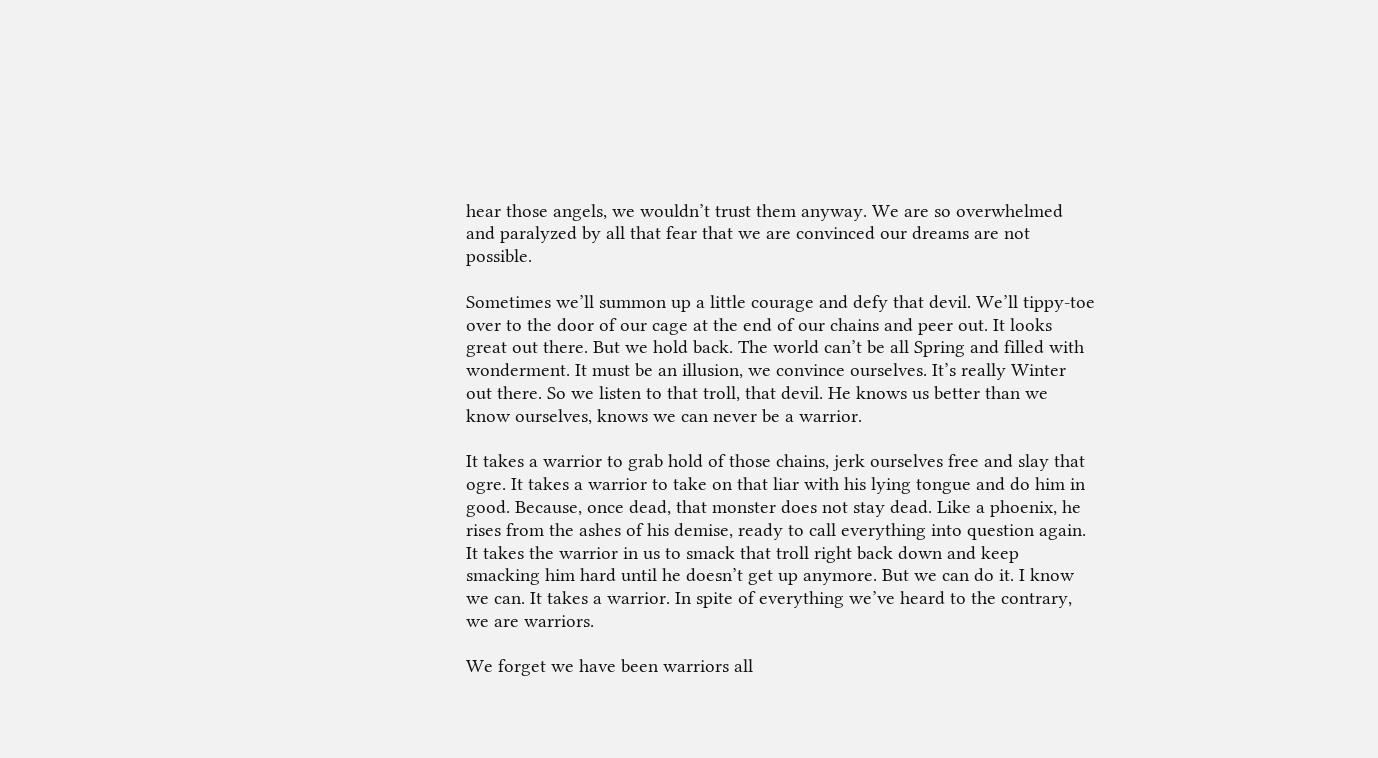hear those angels, we wouldn’t trust them anyway. We are so overwhelmed and paralyzed by all that fear that we are convinced our dreams are not possible.

Sometimes we’ll summon up a little courage and defy that devil. We’ll tippy-toe over to the door of our cage at the end of our chains and peer out. It looks great out there. But we hold back. The world can’t be all Spring and filled with wonderment. It must be an illusion, we convince ourselves. It’s really Winter out there. So we listen to that troll, that devil. He knows us better than we know ourselves, knows we can never be a warrior.

It takes a warrior to grab hold of those chains, jerk ourselves free and slay that ogre. It takes a warrior to take on that liar with his lying tongue and do him in good. Because, once dead, that monster does not stay dead. Like a phoenix, he rises from the ashes of his demise, ready to call everything into question again. It takes the warrior in us to smack that troll right back down and keep smacking him hard until he doesn’t get up anymore. But we can do it. I know we can. It takes a warrior. In spite of everything we’ve heard to the contrary, we are warriors.

We forget we have been warriors all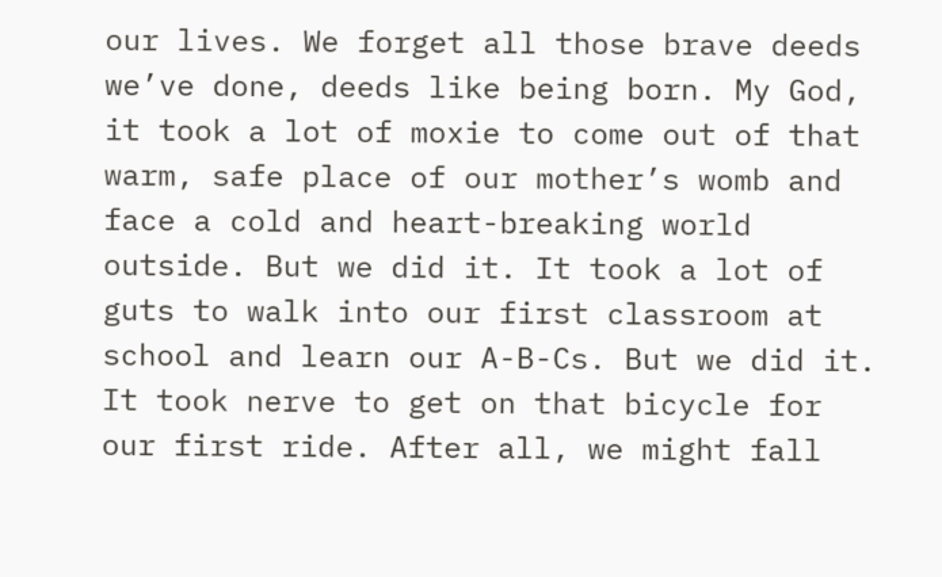our lives. We forget all those brave deeds we’ve done, deeds like being born. My God, it took a lot of moxie to come out of that warm, safe place of our mother’s womb and face a cold and heart-breaking world outside. But we did it. It took a lot of guts to walk into our first classroom at school and learn our A-B-Cs. But we did it. It took nerve to get on that bicycle for our first ride. After all, we might fall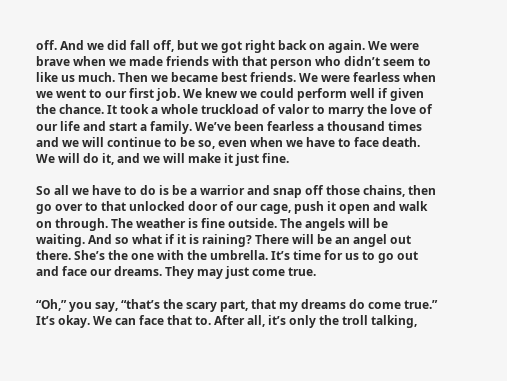off. And we did fall off, but we got right back on again. We were brave when we made friends with that person who didn’t seem to like us much. Then we became best friends. We were fearless when we went to our first job. We knew we could perform well if given the chance. It took a whole truckload of valor to marry the love of our life and start a family. We’ve been fearless a thousand times and we will continue to be so, even when we have to face death. We will do it, and we will make it just fine.

So all we have to do is be a warrior and snap off those chains, then go over to that unlocked door of our cage, push it open and walk on through. The weather is fine outside. The angels will be waiting. And so what if it is raining? There will be an angel out there. She’s the one with the umbrella. It’s time for us to go out and face our dreams. They may just come true.

“Oh,” you say, “that’s the scary part, that my dreams do come true.” It’s okay. We can face that to. After all, it’s only the troll talking,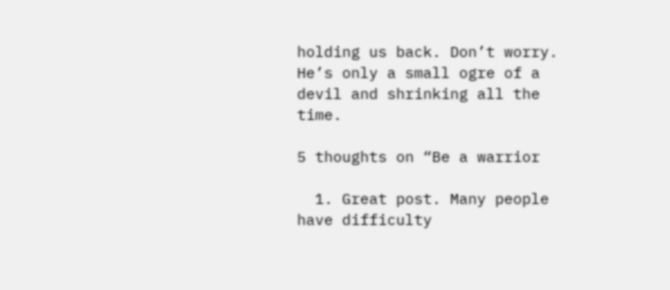holding us back. Don’t worry. He’s only a small ogre of a devil and shrinking all the time.

5 thoughts on “Be a warrior

  1. Great post. Many people have difficulty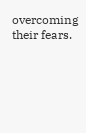overcoming their fears.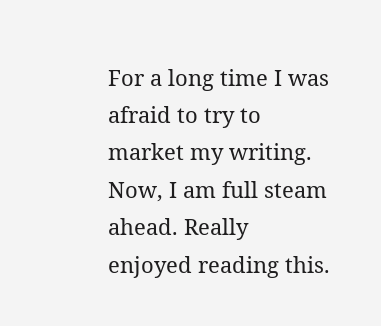For a long time I was afraid to try to market my writing. Now, I am full steam ahead. Really enjoyed reading this.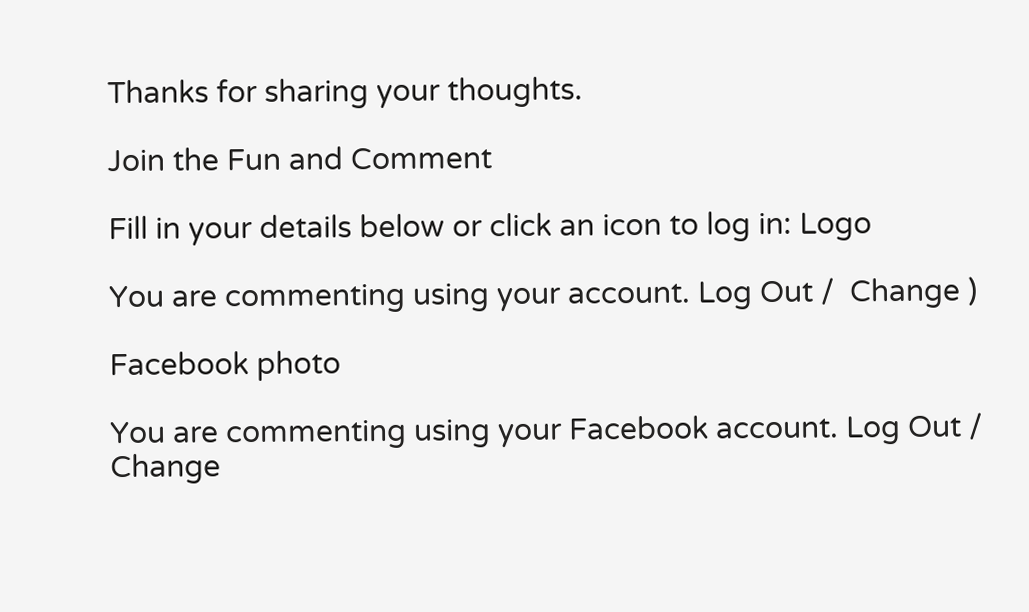Thanks for sharing your thoughts.

Join the Fun and Comment

Fill in your details below or click an icon to log in: Logo

You are commenting using your account. Log Out /  Change )

Facebook photo

You are commenting using your Facebook account. Log Out /  Change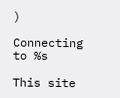)

Connecting to %s

This site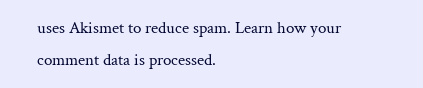uses Akismet to reduce spam. Learn how your comment data is processed.